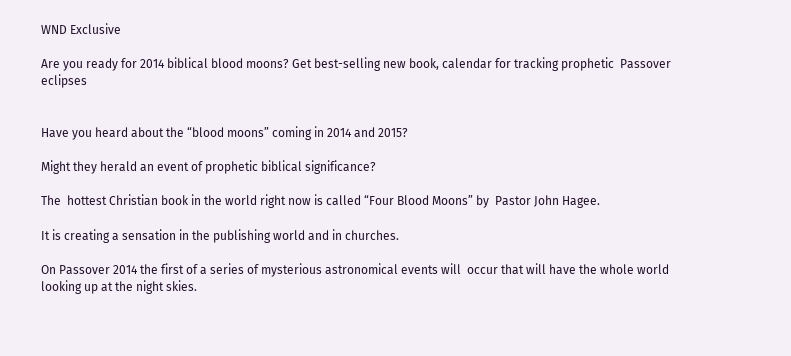WND Exclusive

Are you ready for 2014 biblical blood moons? Get best-selling new book, calendar for tracking prophetic  Passover eclipses


Have you heard about the “blood moons” coming in 2014 and 2015?

Might they herald an event of prophetic biblical significance?

The  hottest Christian book in the world right now is called “Four Blood Moons” by  Pastor John Hagee.

It is creating a sensation in the publishing world and in churches.

On Passover 2014 the first of a series of mysterious astronomical events will  occur that will have the whole world looking up at the night skies.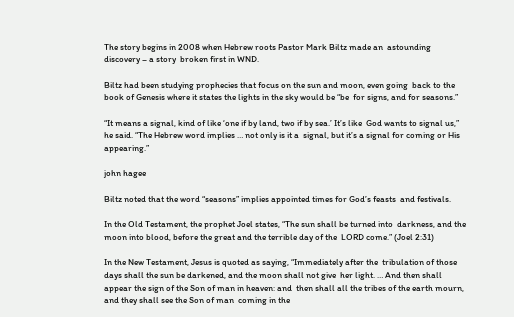The story begins in 2008 when Hebrew roots Pastor Mark Biltz made an  astounding discovery – a story  broken first in WND.

Biltz had been studying prophecies that focus on the sun and moon, even going  back to the book of Genesis where it states the lights in the sky would be “be  for signs, and for seasons.”

“It means a signal, kind of like ‘one if by land, two if by sea.’ It’s like  God wants to signal us,” he said. “The Hebrew word implies … not only is it a  signal, but it’s a signal for coming or His appearing.”

john hagee

Biltz noted that the word “seasons” implies appointed times for God’s feasts  and festivals.

In the Old Testament, the prophet Joel states, “The sun shall be turned into  darkness, and the moon into blood, before the great and the terrible day of the  LORD come.” (Joel 2:31)

In the New Testament, Jesus is quoted as saying, “Immediately after the  tribulation of those days shall the sun be darkened, and the moon shall not give  her light. … And then shall appear the sign of the Son of man in heaven: and  then shall all the tribes of the earth mourn, and they shall see the Son of man  coming in the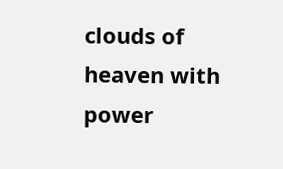clouds of heaven with power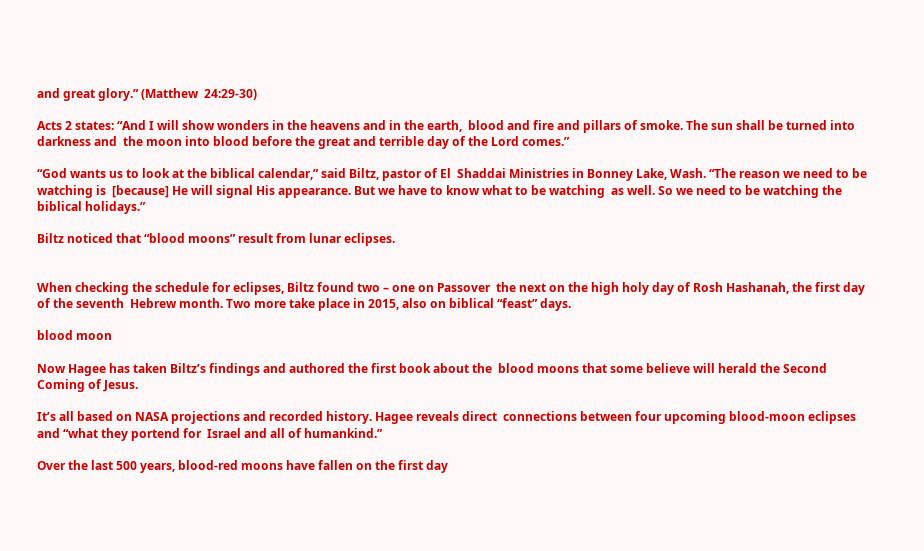and great glory.” (Matthew  24:29-30)

Acts 2 states: “And I will show wonders in the heavens and in the earth,  blood and fire and pillars of smoke. The sun shall be turned into darkness and  the moon into blood before the great and terrible day of the Lord comes.”

“God wants us to look at the biblical calendar,” said Biltz, pastor of El  Shaddai Ministries in Bonney Lake, Wash. “The reason we need to be watching is  [because] He will signal His appearance. But we have to know what to be watching  as well. So we need to be watching the biblical holidays.”

Biltz noticed that “blood moons” result from lunar eclipses.


When checking the schedule for eclipses, Biltz found two – one on Passover  the next on the high holy day of Rosh Hashanah, the first day of the seventh  Hebrew month. Two more take place in 2015, also on biblical “feast” days.

blood moon

Now Hagee has taken Biltz’s findings and authored the first book about the  blood moons that some believe will herald the Second Coming of Jesus.

It’s all based on NASA projections and recorded history. Hagee reveals direct  connections between four upcoming blood-moon eclipses and “what they portend for  Israel and all of humankind.”

Over the last 500 years, blood-red moons have fallen on the first day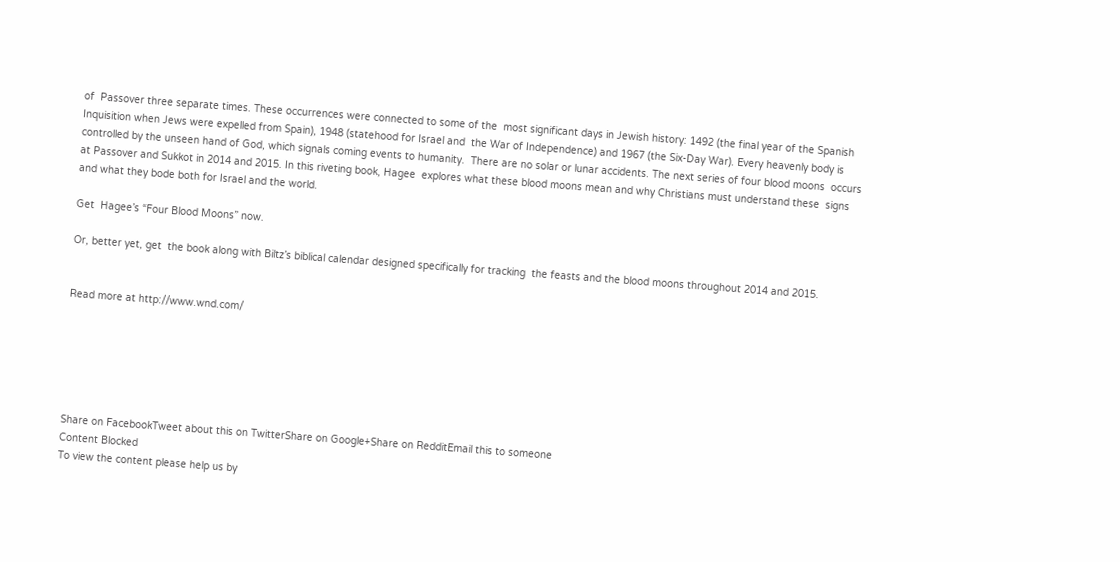of  Passover three separate times. These occurrences were connected to some of the  most significant days in Jewish history: 1492 (the final year of the Spanish  Inquisition when Jews were expelled from Spain), 1948 (statehood for Israel and  the War of Independence) and 1967 (the Six-Day War). Every heavenly body is  controlled by the unseen hand of God, which signals coming events to humanity.  There are no solar or lunar accidents. The next series of four blood moons  occurs at Passover and Sukkot in 2014 and 2015. In this riveting book, Hagee  explores what these blood moons mean and why Christians must understand these  signs and what they bode both for Israel and the world.

Get  Hagee’s “Four Blood Moons” now.

Or, better yet, get  the book along with Biltz’s biblical calendar designed specifically for tracking  the feasts and the blood moons throughout 2014 and 2015.


Read more at http://www.wnd.com/






Share on FacebookTweet about this on TwitterShare on Google+Share on RedditEmail this to someone
Content Blocked
To view the content please help us by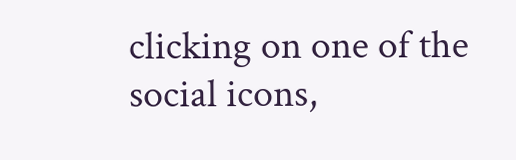clicking on one of the social icons,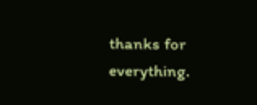thanks for everything.